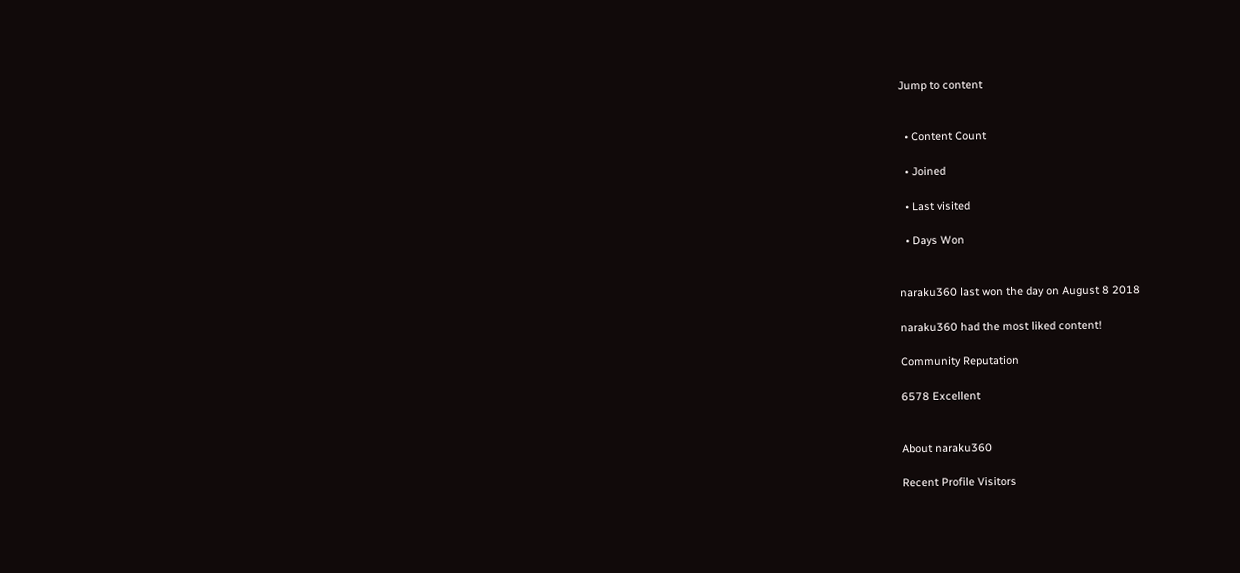Jump to content


  • Content Count

  • Joined

  • Last visited

  • Days Won


naraku360 last won the day on August 8 2018

naraku360 had the most liked content!

Community Reputation

6578 Excellent


About naraku360

Recent Profile Visitors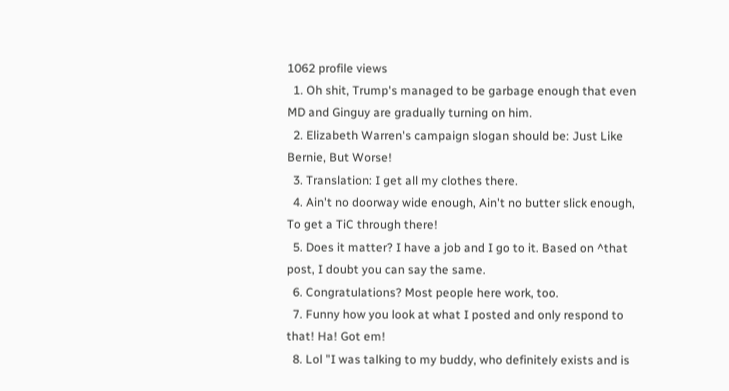1062 profile views
  1. Oh shit, Trump's managed to be garbage enough that even MD and Ginguy are gradually turning on him.
  2. Elizabeth Warren's campaign slogan should be: Just Like Bernie, But Worse!
  3. Translation: I get all my clothes there.
  4. Ain't no doorway wide enough, Ain't no butter slick enough, To get a TiC through there!
  5. Does it matter? I have a job and I go to it. Based on ^that post, I doubt you can say the same.
  6. Congratulations? Most people here work, too.
  7. Funny how you look at what I posted and only respond to that! Ha! Got em!
  8. Lol "I was talking to my buddy, who definitely exists and is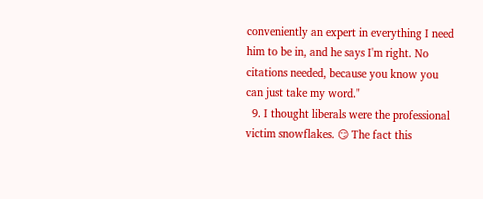conveniently an expert in everything I need him to be in, and he says I'm right. No citations needed, because you know you can just take my word."
  9. I thought liberals were the professional victim snowflakes. 😏 The fact this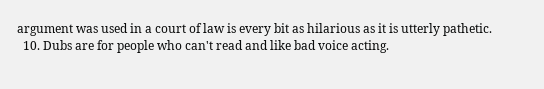argument was used in a court of law is every bit as hilarious as it is utterly pathetic.
  10. Dubs are for people who can't read and like bad voice acting.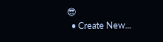😎
  • Create New...